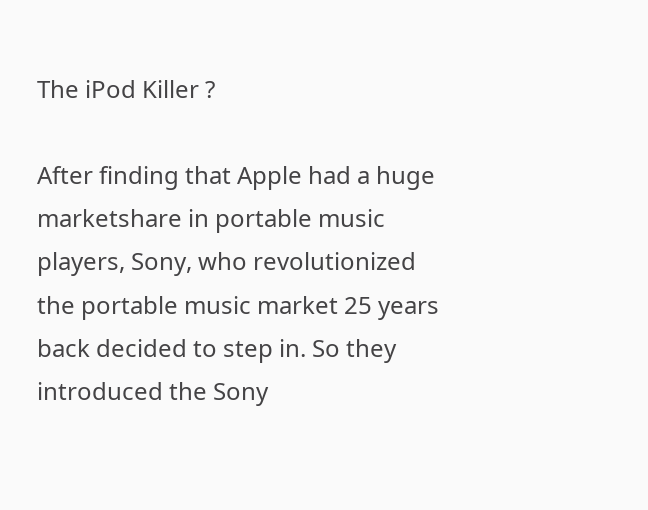The iPod Killer ?

After finding that Apple had a huge marketshare in portable music players, Sony, who revolutionized the portable music market 25 years back decided to step in. So they introduced the Sony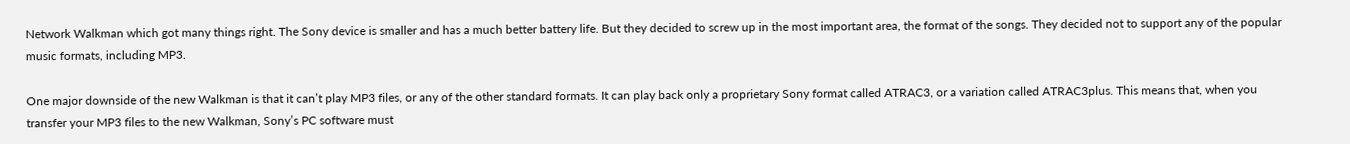Network Walkman which got many things right. The Sony device is smaller and has a much better battery life. But they decided to screw up in the most important area, the format of the songs. They decided not to support any of the popular music formats, including MP3.

One major downside of the new Walkman is that it can’t play MP3 files, or any of the other standard formats. It can play back only a proprietary Sony format called ATRAC3, or a variation called ATRAC3plus. This means that, when you transfer your MP3 files to the new Walkman, Sony’s PC software must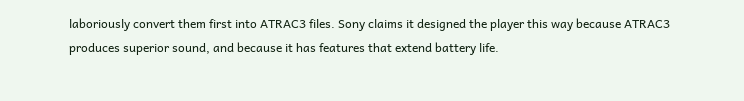laboriously convert them first into ATRAC3 files. Sony claims it designed the player this way because ATRAC3 produces superior sound, and because it has features that extend battery life.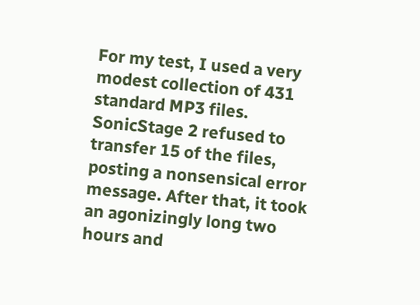For my test, I used a very modest collection of 431 standard MP3 files. SonicStage 2 refused to transfer 15 of the files, posting a nonsensical error message. After that, it took an agonizingly long two hours and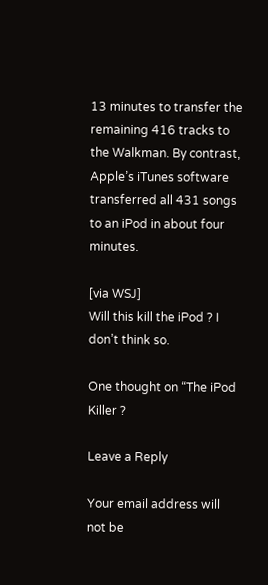13 minutes to transfer the remaining 416 tracks to the Walkman. By contrast, Apple’s iTunes software transferred all 431 songs to an iPod in about four minutes.

[via WSJ]
Will this kill the iPod ? I don’t think so.

One thought on “The iPod Killer ?

Leave a Reply

Your email address will not be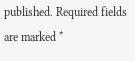published. Required fields are marked *